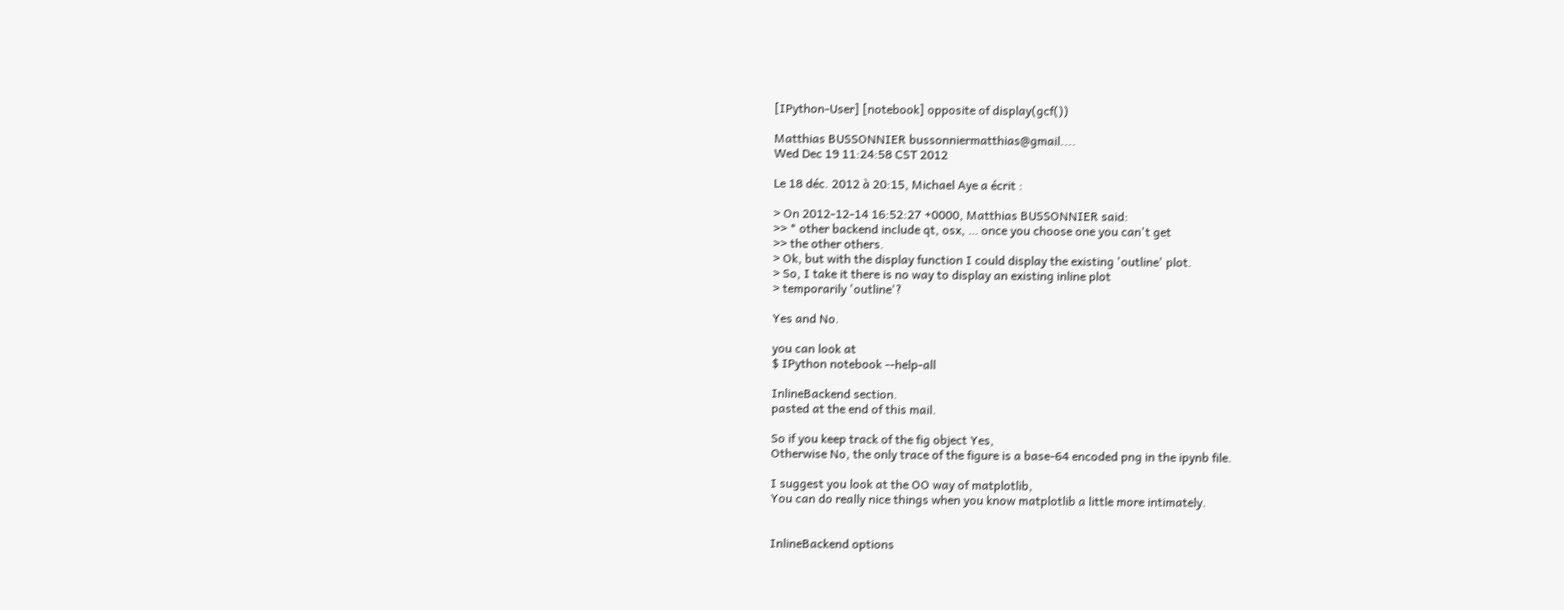[IPython-User] [notebook] opposite of display(gcf())

Matthias BUSSONNIER bussonniermatthias@gmail....
Wed Dec 19 11:24:58 CST 2012

Le 18 déc. 2012 à 20:15, Michael Aye a écrit :

> On 2012-12-14 16:52:27 +0000, Matthias BUSSONNIER said:
>> * other backend include qt, osx, … once you choose one you can't get
>> the other others.
> Ok, but with the display function I could display the existing 'outline' plot.
> So, I take it there is no way to display an existing inline plot
> temporarily 'outline'?

Yes and No.

you can look at
$ IPython notebook --help-all

InlineBackend section.
pasted at the end of this mail.

So if you keep track of the fig object Yes,
Otherwise No, the only trace of the figure is a base-64 encoded png in the ipynb file.

I suggest you look at the OO way of matplotlib,
You can do really nice things when you know matplotlib a little more intimately.


InlineBackend options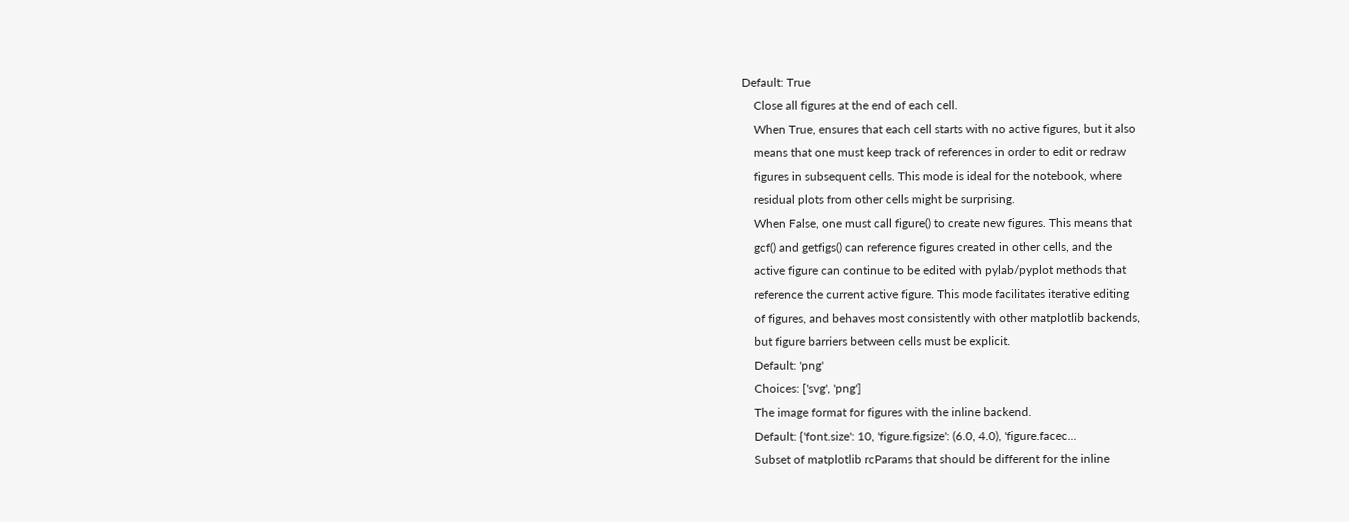Default: True
    Close all figures at the end of each cell.
    When True, ensures that each cell starts with no active figures, but it also
    means that one must keep track of references in order to edit or redraw
    figures in subsequent cells. This mode is ideal for the notebook, where
    residual plots from other cells might be surprising.
    When False, one must call figure() to create new figures. This means that
    gcf() and getfigs() can reference figures created in other cells, and the
    active figure can continue to be edited with pylab/pyplot methods that
    reference the current active figure. This mode facilitates iterative editing
    of figures, and behaves most consistently with other matplotlib backends,
    but figure barriers between cells must be explicit.
    Default: 'png'
    Choices: ['svg', 'png']
    The image format for figures with the inline backend.
    Default: {'font.size': 10, 'figure.figsize': (6.0, 4.0), 'figure.facec...
    Subset of matplotlib rcParams that should be different for the inline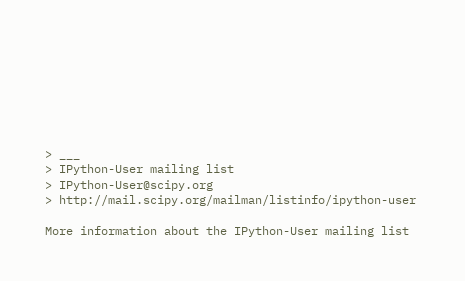> ___
> IPython-User mailing list
> IPython-User@scipy.org
> http://mail.scipy.org/mailman/listinfo/ipython-user

More information about the IPython-User mailing list